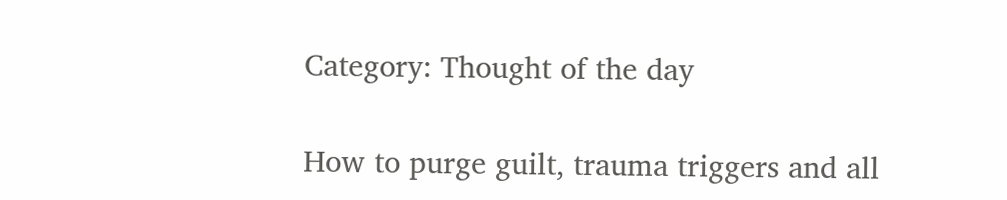Category: Thought of the day

How to purge guilt, trauma triggers and all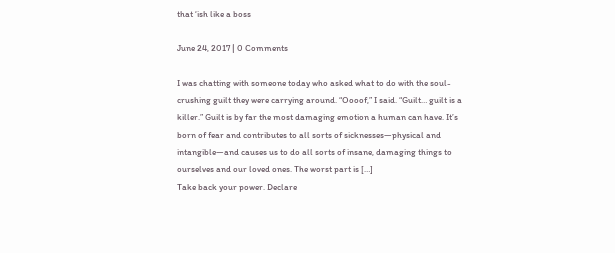that ‘ish like a boss

June 24, 2017 | 0 Comments

I was chatting with someone today who asked what to do with the soul-crushing guilt they were carrying around. “Oooof,” I said. “Guilt… guilt is a killer.” Guilt is by far the most damaging emotion a human can have. It’s born of fear and contributes to all sorts of sicknesses—physical and intangible—and causes us to do all sorts of insane, damaging things to ourselves and our loved ones. The worst part is […]
Take back your power. Declare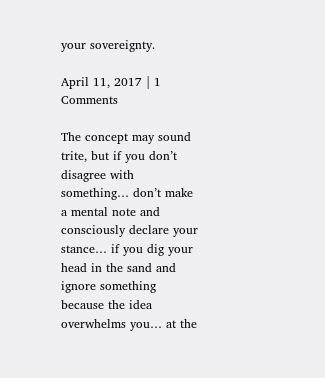your sovereignty.

April 11, 2017 | 1 Comments

The concept may sound trite, but if you don’t disagree with something… don’t make a mental note and consciously declare your stance… if you dig your head in the sand and ignore something because the idea overwhelms you… at the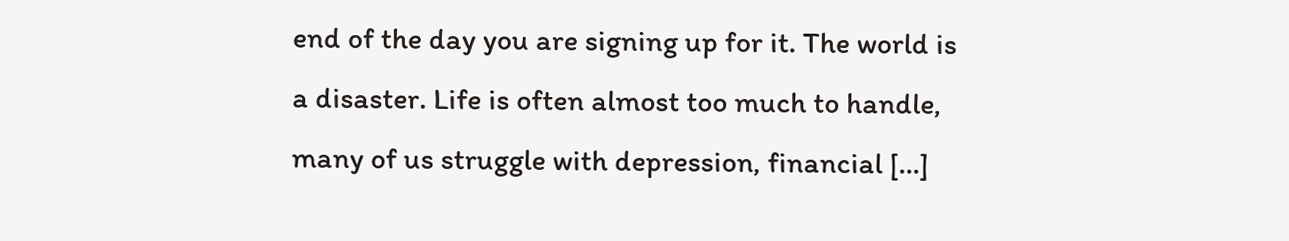end of the day you are signing up for it. The world is a disaster. Life is often almost too much to handle, many of us struggle with depression, financial […]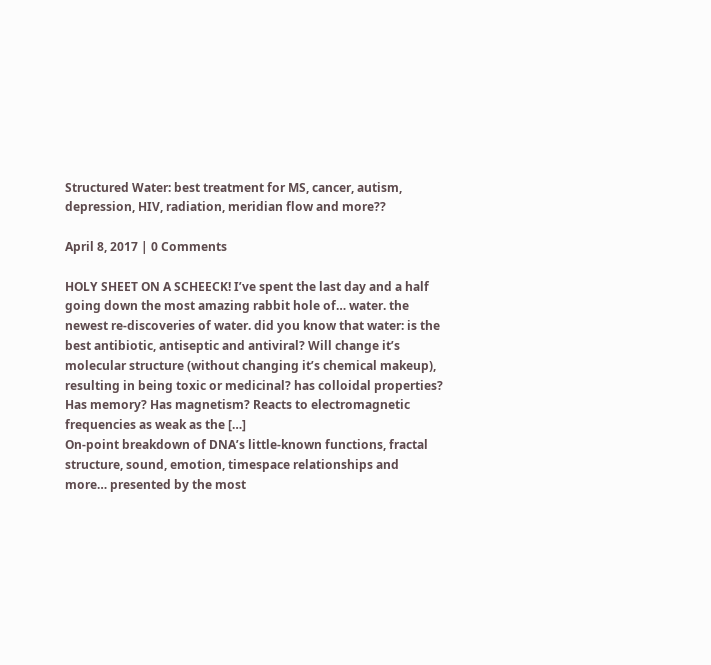Structured Water: best treatment for MS, cancer, autism, depression, HIV, radiation, meridian flow and more??

April 8, 2017 | 0 Comments

HOLY SHEET ON A SCHEECK! I’ve spent the last day and a half going down the most amazing rabbit hole of… water. the newest re-discoveries of water. did you know that water: is the best antibiotic, antiseptic and antiviral? Will change it’s molecular structure (without changing it’s chemical makeup), resulting in being toxic or medicinal? has colloidal properties? Has memory? Has magnetism? Reacts to electromagnetic frequencies as weak as the […]
On-point breakdown of DNA’s little-known functions, fractal structure, sound, emotion, timespace relationships and more… presented by the most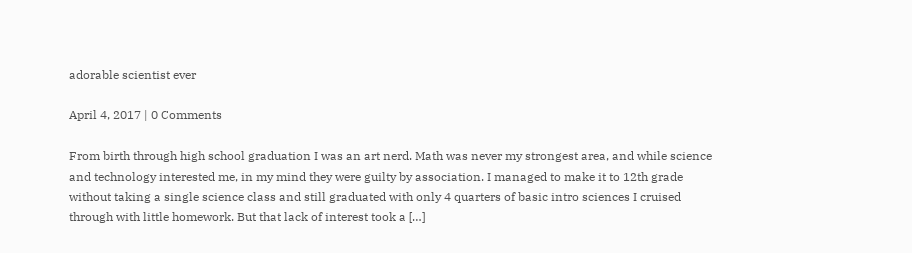adorable scientist ever

April 4, 2017 | 0 Comments

From birth through high school graduation I was an art nerd. Math was never my strongest area, and while science and technology interested me, in my mind they were guilty by association. I managed to make it to 12th grade without taking a single science class and still graduated with only 4 quarters of basic intro sciences I cruised through with little homework. But that lack of interest took a […]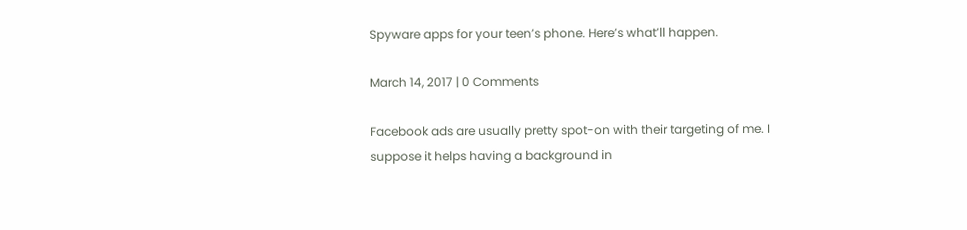Spyware apps for your teen’s phone. Here’s what’ll happen.

March 14, 2017 | 0 Comments

Facebook ads are usually pretty spot-on with their targeting of me. I suppose it helps having a background in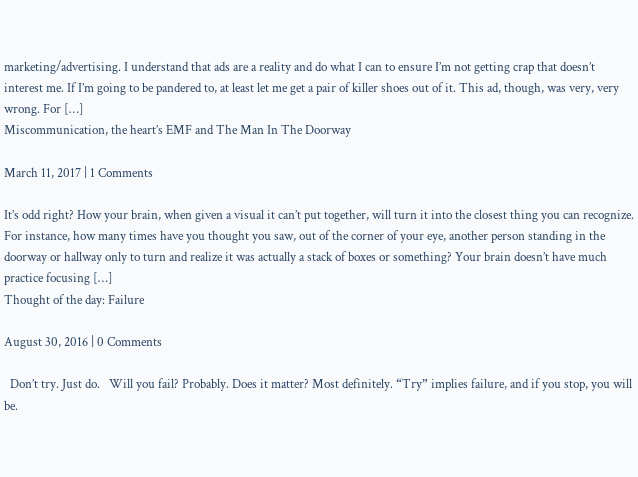marketing/advertising. I understand that ads are a reality and do what I can to ensure I’m not getting crap that doesn’t interest me. If I’m going to be pandered to, at least let me get a pair of killer shoes out of it. This ad, though, was very, very wrong. For […]
Miscommunication, the heart’s EMF and The Man In The Doorway

March 11, 2017 | 1 Comments

It’s odd right? How your brain, when given a visual it can’t put together, will turn it into the closest thing you can recognize. For instance, how many times have you thought you saw, out of the corner of your eye, another person standing in the doorway or hallway only to turn and realize it was actually a stack of boxes or something? Your brain doesn’t have much practice focusing […]
Thought of the day: Failure

August 30, 2016 | 0 Comments

  Don’t try. Just do.   Will you fail? Probably. Does it matter? Most definitely. “Try” implies failure, and if you stop, you will be.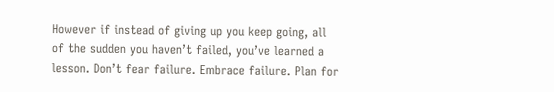However if instead of giving up you keep going, all of the sudden you haven’t failed, you’ve learned a lesson. Don’t fear failure. Embrace failure. Plan for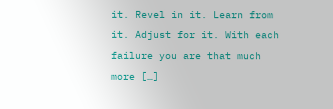it. Revel in it. Learn from it. Adjust for it. With each failure you are that much more […]